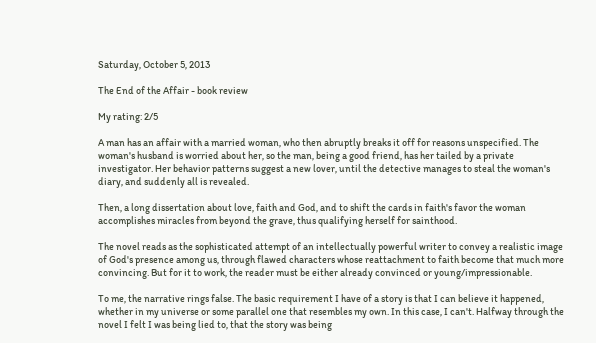Saturday, October 5, 2013

The End of the Affair - book review

My rating: 2/5

A man has an affair with a married woman, who then abruptly breaks it off for reasons unspecified. The woman's husband is worried about her, so the man, being a good friend, has her tailed by a private investigator. Her behavior patterns suggest a new lover, until the detective manages to steal the woman's diary, and suddenly all is revealed.

Then, a long dissertation about love, faith and God, and to shift the cards in faith's favor the woman accomplishes miracles from beyond the grave, thus qualifying herself for sainthood.

The novel reads as the sophisticated attempt of an intellectually powerful writer to convey a realistic image of God's presence among us, through flawed characters whose reattachment to faith become that much more convincing. But for it to work, the reader must be either already convinced or young/impressionable.

To me, the narrative rings false. The basic requirement I have of a story is that I can believe it happened, whether in my universe or some parallel one that resembles my own. In this case, I can't. Halfway through the novel I felt I was being lied to, that the story was being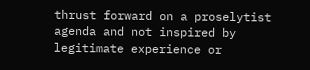thrust forward on a proselytist agenda and not inspired by legitimate experience or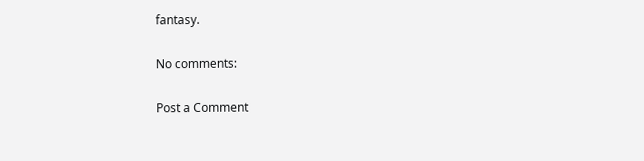fantasy.

No comments:

Post a Comment